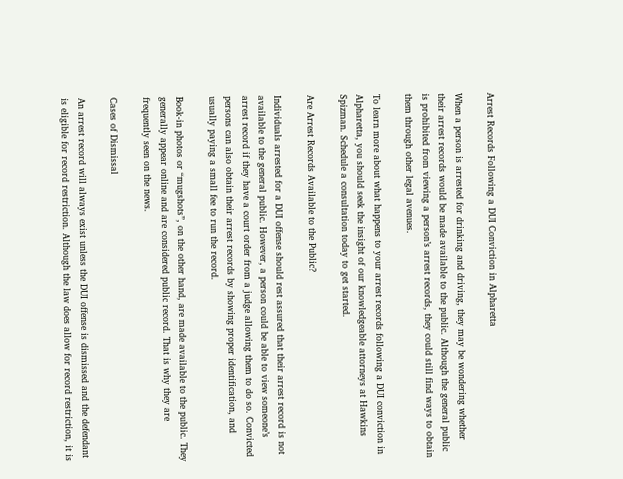Arrest Records Following a DUI Conviction in Alpharetta

When a person is arrested for drinking and driving, they may be wondering whether their arrest records would be made available to the public. Although the general public is prohibited from viewing a person’s arrest records, they could still find ways to obtain them through other legal avenues.

To learn more about what happens to your arrest records following a DUI conviction in Alpharetta, you should seek the insight of our knowledgeable attorneys at Hawkins Spizman. Schedule a consultation today to get started.

Are Arrest Records Available to the Public?

Individuals arrested for a DUI offense should rest assured that their arrest record is not available to the general public. However, a person could be able to view someone’s arrest record if they have a court order from a judge allowing them to do so. Convicted persons can also obtain their arrest records by showing proper identification, and usually paying a small fee to run the record.

Book-in photos or “mugshots”, on the other hand, are made available to the public. They generally appear online and are considered public record. That is why they are frequently seen on the news.

Cases of Dismissal

An arrest record will always exist unless the DUI offense is dismissed and the defendant is eligible for record restriction. Although the law does allow for record restriction, it is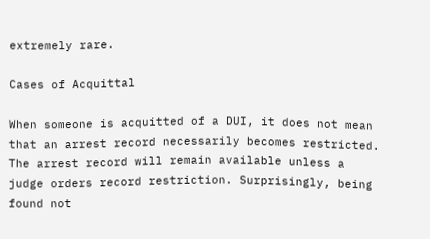extremely rare.

Cases of Acquittal

When someone is acquitted of a DUI, it does not mean that an arrest record necessarily becomes restricted. The arrest record will remain available unless a judge orders record restriction. Surprisingly, being found not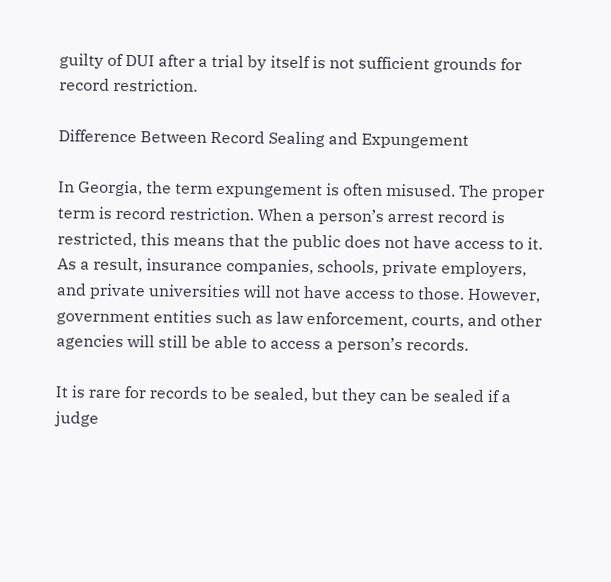guilty of DUI after a trial by itself is not sufficient grounds for record restriction.

Difference Between Record Sealing and Expungement

In Georgia, the term expungement is often misused. The proper term is record restriction. When a person’s arrest record is restricted, this means that the public does not have access to it. As a result, insurance companies, schools, private employers, and private universities will not have access to those. However, government entities such as law enforcement, courts, and other agencies will still be able to access a person’s records.

It is rare for records to be sealed, but they can be sealed if a judge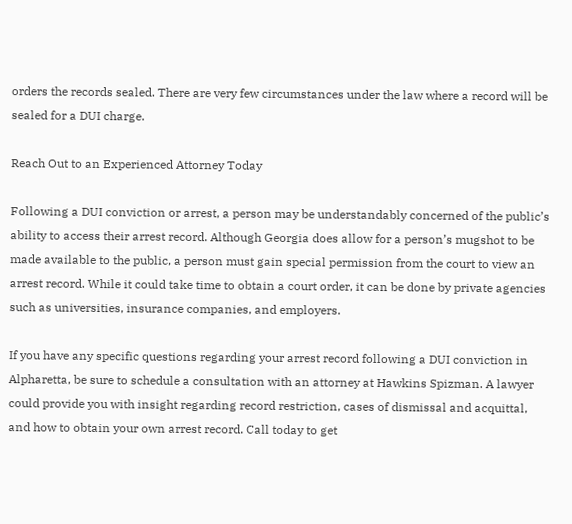orders the records sealed. There are very few circumstances under the law where a record will be sealed for a DUI charge.

Reach Out to an Experienced Attorney Today

Following a DUI conviction or arrest, a person may be understandably concerned of the public’s ability to access their arrest record. Although Georgia does allow for a person’s mugshot to be made available to the public, a person must gain special permission from the court to view an arrest record. While it could take time to obtain a court order, it can be done by private agencies such as universities, insurance companies, and employers.

If you have any specific questions regarding your arrest record following a DUI conviction in Alpharetta, be sure to schedule a consultation with an attorney at Hawkins Spizman. A lawyer could provide you with insight regarding record restriction, cases of dismissal and acquittal, and how to obtain your own arrest record. Call today to get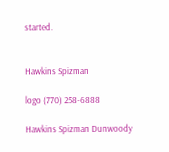started.


Hawkins Spizman

logo (770) 258-6888

Hawkins Spizman Dunwoody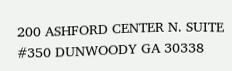200 ASHFORD CENTER N. SUITE #350 DUNWOODY GA 30338